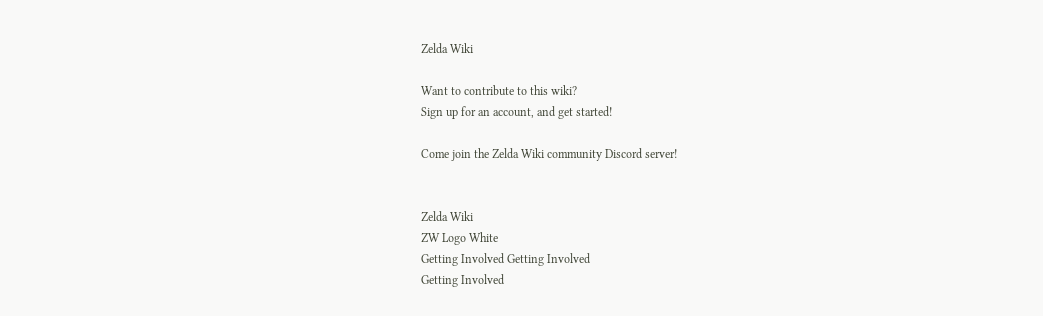Zelda Wiki

Want to contribute to this wiki?
Sign up for an account, and get started!

Come join the Zelda Wiki community Discord server!


Zelda Wiki
ZW Logo White
Getting Involved Getting Involved
Getting Involved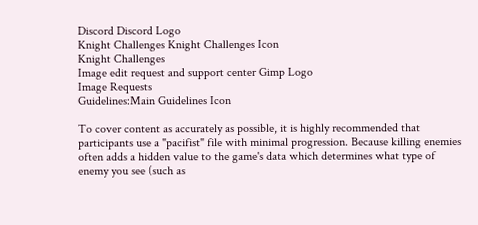Discord Discord Logo
Knight Challenges Knight Challenges Icon
Knight Challenges
Image edit request and support center Gimp Logo
Image Requests
Guidelines:Main Guidelines Icon

To cover content as accurately as possible, it is highly recommended that participants use a "pacifist" file with minimal progression. Because killing enemies often adds a hidden value to the game's data which determines what type of enemy you see (such as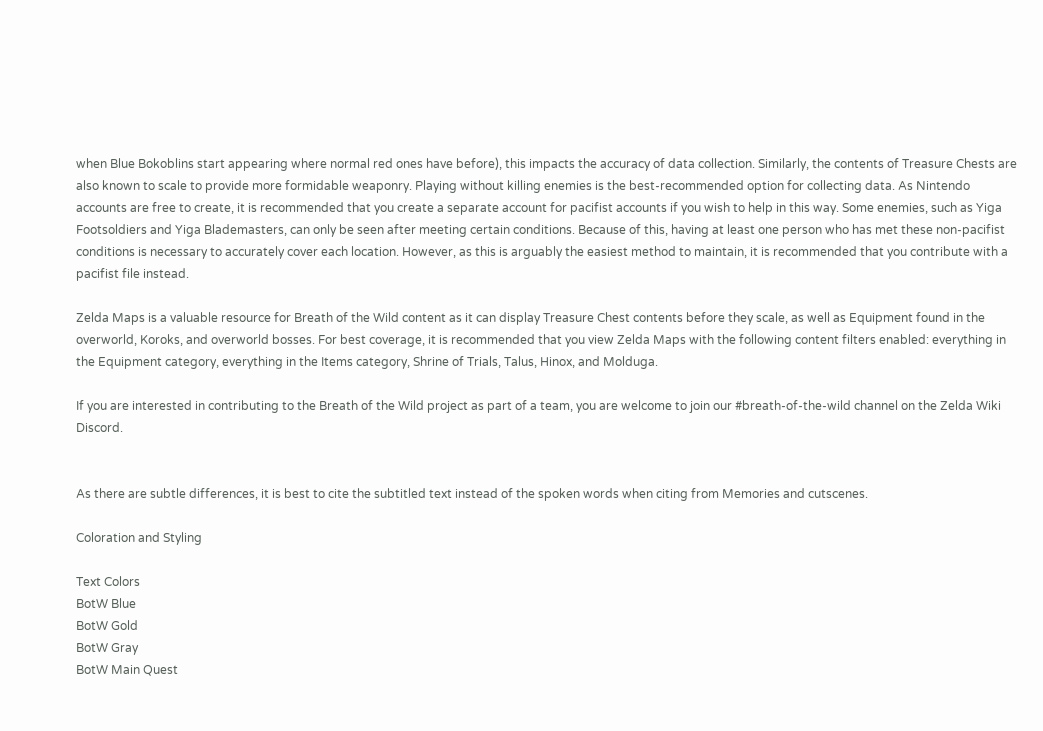when Blue Bokoblins start appearing where normal red ones have before), this impacts the accuracy of data collection. Similarly, the contents of Treasure Chests are also known to scale to provide more formidable weaponry. Playing without killing enemies is the best-recommended option for collecting data. As Nintendo accounts are free to create, it is recommended that you create a separate account for pacifist accounts if you wish to help in this way. Some enemies, such as Yiga Footsoldiers and Yiga Blademasters, can only be seen after meeting certain conditions. Because of this, having at least one person who has met these non-pacifist conditions is necessary to accurately cover each location. However, as this is arguably the easiest method to maintain, it is recommended that you contribute with a pacifist file instead.

Zelda Maps is a valuable resource for Breath of the Wild content as it can display Treasure Chest contents before they scale, as well as Equipment found in the overworld, Koroks, and overworld bosses. For best coverage, it is recommended that you view Zelda Maps with the following content filters enabled: everything in the Equipment category, everything in the Items category, Shrine of Trials, Talus, Hinox, and Molduga.

If you are interested in contributing to the Breath of the Wild project as part of a team, you are welcome to join our #breath-of-the-wild channel on the Zelda Wiki Discord.


As there are subtle differences, it is best to cite the subtitled text instead of the spoken words when citing from Memories and cutscenes.

Coloration and Styling

Text Colors
BotW Blue
BotW Gold
BotW Gray
BotW Main Quest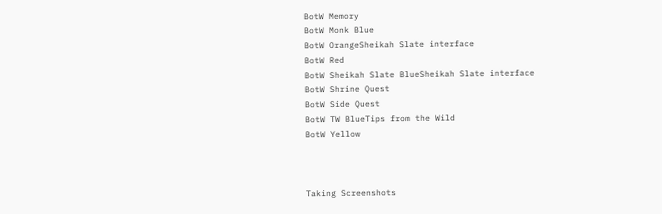BotW Memory
BotW Monk Blue
BotW OrangeSheikah Slate interface
BotW Red
BotW Sheikah Slate BlueSheikah Slate interface
BotW Shrine Quest
BotW Side Quest
BotW TW BlueTips from the Wild
BotW Yellow



Taking Screenshots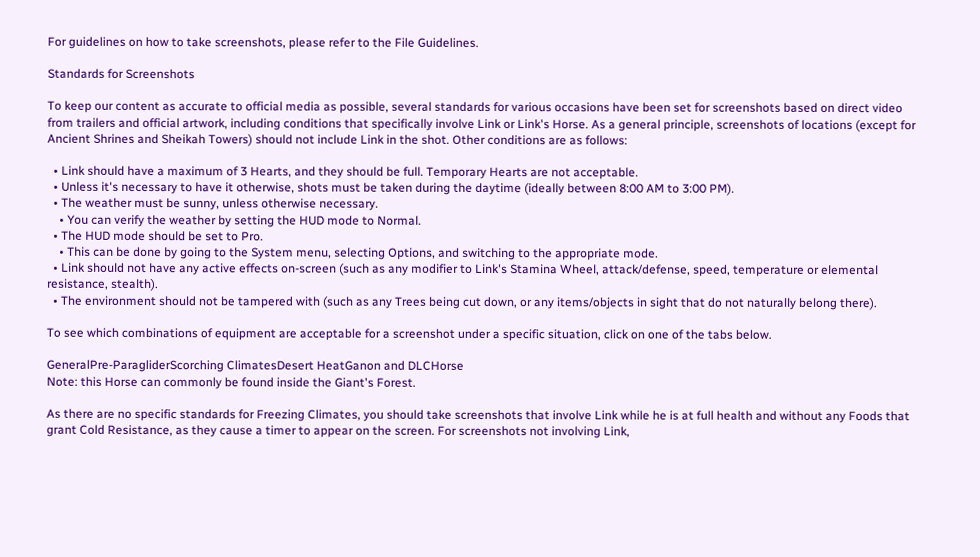For guidelines on how to take screenshots, please refer to the File Guidelines.

Standards for Screenshots

To keep our content as accurate to official media as possible, several standards for various occasions have been set for screenshots based on direct video from trailers and official artwork, including conditions that specifically involve Link or Link's Horse. As a general principle, screenshots of locations (except for Ancient Shrines and Sheikah Towers) should not include Link in the shot. Other conditions are as follows:

  • Link should have a maximum of 3 Hearts, and they should be full. Temporary Hearts are not acceptable.
  • Unless it's necessary to have it otherwise, shots must be taken during the daytime (ideally between 8:00 AM to 3:00 PM).
  • The weather must be sunny, unless otherwise necessary.
    • You can verify the weather by setting the HUD mode to Normal.
  • The HUD mode should be set to Pro.
    • This can be done by going to the System menu, selecting Options, and switching to the appropriate mode.
  • Link should not have any active effects on-screen (such as any modifier to Link's Stamina Wheel, attack/defense, speed, temperature or elemental resistance, stealth).
  • The environment should not be tampered with (such as any Trees being cut down, or any items/objects in sight that do not naturally belong there).

To see which combinations of equipment are acceptable for a screenshot under a specific situation, click on one of the tabs below.

GeneralPre-ParagliderScorching ClimatesDesert HeatGanon and DLCHorse
Note: this Horse can commonly be found inside the Giant's Forest.

As there are no specific standards for Freezing Climates, you should take screenshots that involve Link while he is at full health and without any Foods that grant Cold Resistance, as they cause a timer to appear on the screen. For screenshots not involving Link,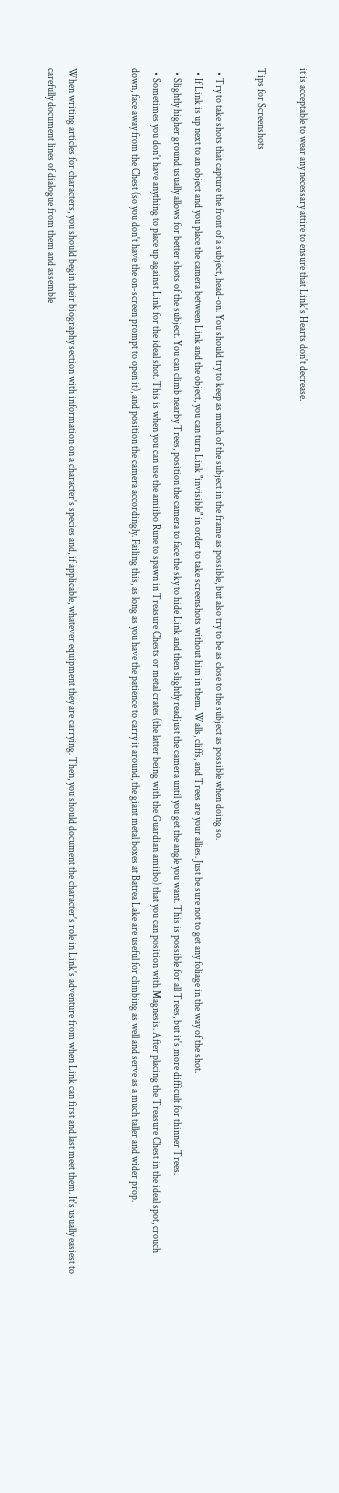it is acceptable to wear any necessary attire to ensure that Link's Hearts don't decrease.

Tips for Screenshots

  • Try to take shots that capture the front of a subject, head-on. You should try to keep as much of the subject in the frame as possible, but also try to be as close to the subject as possible when doing so.
  • If Link is up next to an object and you place the camera between Link and the object, you can turn Link "invisible" in order to take screenshots without him in them. Walls, cliffs, and Trees are your allies. Just be sure not to get any foliage in the way of the shot.
  • Slightly higher ground usually allows for better shots of the subject. You can climb nearby Trees, position the camera to face the sky to hide Link and then slightly readjust the camera until you get the angle you want. This is possible for all Trees, but it's more difficult for thinner Trees.
  • Sometimes you don't have anything to place up against Link for the ideal shot. This is when you can use the amiibo Rune to spawn in Treasure Chests or metal crates (the latter being with the Guardian amiibo) that you can position with Magnesis. After placing the Treasure Chest in the ideal spot, crouch down, face away from the Chest (so you don't have the on-screen prompt to open it), and position the camera accordingly. Failing this, as long as you have the patience to carry it around, the giant metal boxes at Batrea Lake are useful for climbing as well and serve as a much taller and wider prop.


When writing articles for characters, you should begin their biography section with information on a character's species and, if applicable, whatever equipment they are carrying. Then, you should document the character's role in Link's adventure from when Link can first and last meet them. It's usually easiest to carefully document lines of dialogue from them and assemble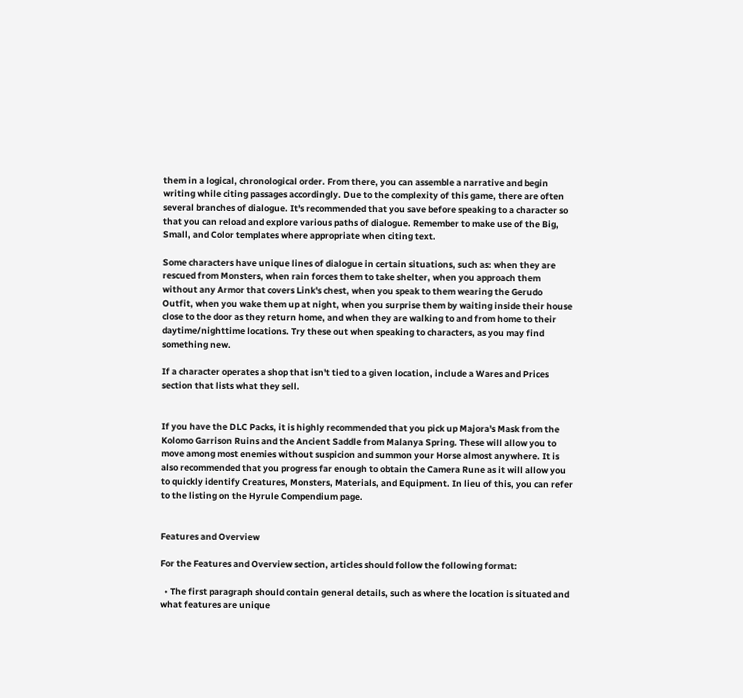them in a logical, chronological order. From there, you can assemble a narrative and begin writing while citing passages accordingly. Due to the complexity of this game, there are often several branches of dialogue. It's recommended that you save before speaking to a character so that you can reload and explore various paths of dialogue. Remember to make use of the Big, Small, and Color templates where appropriate when citing text.

Some characters have unique lines of dialogue in certain situations, such as: when they are rescued from Monsters, when rain forces them to take shelter, when you approach them without any Armor that covers Link's chest, when you speak to them wearing the Gerudo Outfit, when you wake them up at night, when you surprise them by waiting inside their house close to the door as they return home, and when they are walking to and from home to their daytime/nighttime locations. Try these out when speaking to characters, as you may find something new.

If a character operates a shop that isn't tied to a given location, include a Wares and Prices section that lists what they sell.


If you have the DLC Packs, it is highly recommended that you pick up Majora's Mask from the Kolomo Garrison Ruins and the Ancient Saddle from Malanya Spring. These will allow you to move among most enemies without suspicion and summon your Horse almost anywhere. It is also recommended that you progress far enough to obtain the Camera Rune as it will allow you to quickly identify Creatures, Monsters, Materials, and Equipment. In lieu of this, you can refer to the listing on the Hyrule Compendium page.


Features and Overview

For the Features and Overview section, articles should follow the following format:

  • The first paragraph should contain general details, such as where the location is situated and what features are unique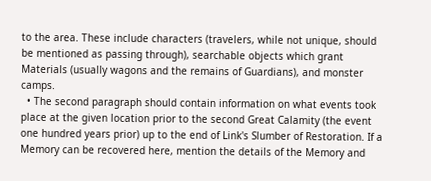to the area. These include characters (travelers, while not unique, should be mentioned as passing through), searchable objects which grant Materials (usually wagons and the remains of Guardians), and monster camps.
  • The second paragraph should contain information on what events took place at the given location prior to the second Great Calamity (the event one hundred years prior) up to the end of Link's Slumber of Restoration. If a Memory can be recovered here, mention the details of the Memory and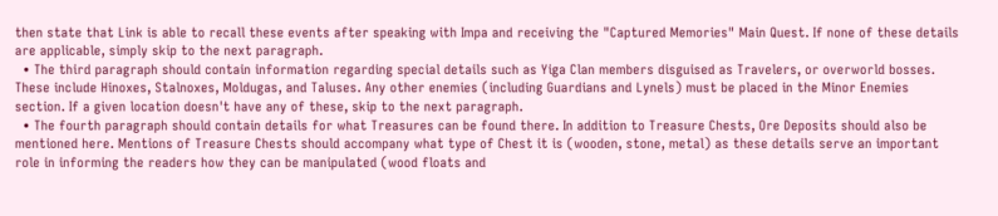then state that Link is able to recall these events after speaking with Impa and receiving the "Captured Memories" Main Quest. If none of these details are applicable, simply skip to the next paragraph.
  • The third paragraph should contain information regarding special details such as Yiga Clan members disguised as Travelers, or overworld bosses. These include Hinoxes, Stalnoxes, Moldugas, and Taluses. Any other enemies (including Guardians and Lynels) must be placed in the Minor Enemies section. If a given location doesn't have any of these, skip to the next paragraph.
  • The fourth paragraph should contain details for what Treasures can be found there. In addition to Treasure Chests, Ore Deposits should also be mentioned here. Mentions of Treasure Chests should accompany what type of Chest it is (wooden, stone, metal) as these details serve an important role in informing the readers how they can be manipulated (wood floats and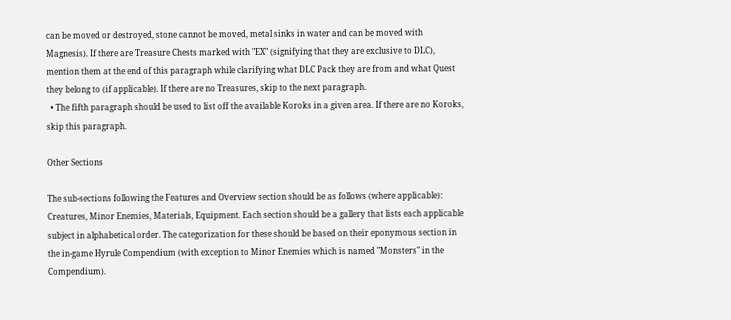can be moved or destroyed, stone cannot be moved, metal sinks in water and can be moved with Magnesis). If there are Treasure Chests marked with "EX" (signifying that they are exclusive to DLC), mention them at the end of this paragraph while clarifying what DLC Pack they are from and what Quest they belong to (if applicable). If there are no Treasures, skip to the next paragraph.
  • The fifth paragraph should be used to list off the available Koroks in a given area. If there are no Koroks, skip this paragraph.

Other Sections

The sub-sections following the Features and Overview section should be as follows (where applicable): Creatures, Minor Enemies, Materials, Equipment. Each section should be a gallery that lists each applicable subject in alphabetical order. The categorization for these should be based on their eponymous section in the in-game Hyrule Compendium (with exception to Minor Enemies which is named "Monsters" in the Compendium).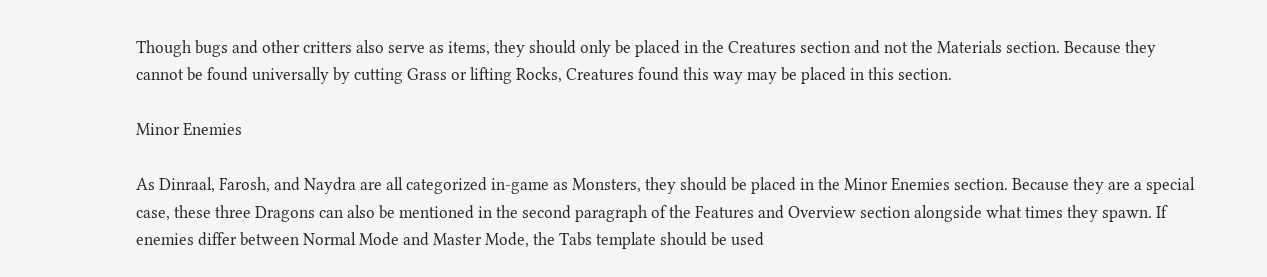Though bugs and other critters also serve as items, they should only be placed in the Creatures section and not the Materials section. Because they cannot be found universally by cutting Grass or lifting Rocks, Creatures found this way may be placed in this section.

Minor Enemies

As Dinraal, Farosh, and Naydra are all categorized in-game as Monsters, they should be placed in the Minor Enemies section. Because they are a special case, these three Dragons can also be mentioned in the second paragraph of the Features and Overview section alongside what times they spawn. If enemies differ between Normal Mode and Master Mode, the Tabs template should be used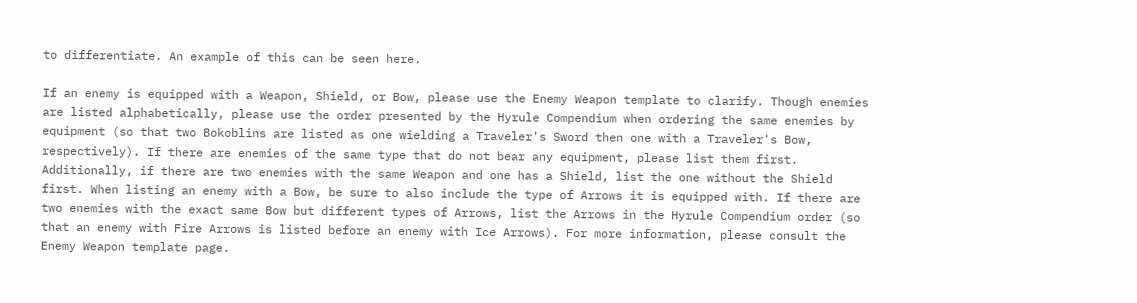to differentiate. An example of this can be seen here.

If an enemy is equipped with a Weapon, Shield, or Bow, please use the Enemy Weapon template to clarify. Though enemies are listed alphabetically, please use the order presented by the Hyrule Compendium when ordering the same enemies by equipment (so that two Bokoblins are listed as one wielding a Traveler's Sword then one with a Traveler's Bow, respectively). If there are enemies of the same type that do not bear any equipment, please list them first. Additionally, if there are two enemies with the same Weapon and one has a Shield, list the one without the Shield first. When listing an enemy with a Bow, be sure to also include the type of Arrows it is equipped with. If there are two enemies with the exact same Bow but different types of Arrows, list the Arrows in the Hyrule Compendium order (so that an enemy with Fire Arrows is listed before an enemy with Ice Arrows). For more information, please consult the Enemy Weapon template page.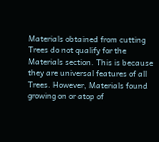Materials obtained from cutting Trees do not qualify for the Materials section. This is because they are universal features of all Trees. However, Materials found growing on or atop of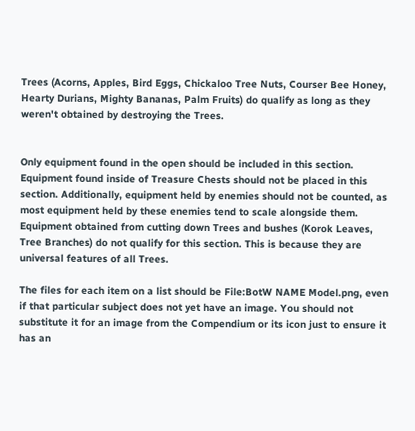Trees (Acorns, Apples, Bird Eggs, Chickaloo Tree Nuts, Courser Bee Honey, Hearty Durians, Mighty Bananas, Palm Fruits) do qualify as long as they weren't obtained by destroying the Trees.


Only equipment found in the open should be included in this section. Equipment found inside of Treasure Chests should not be placed in this section. Additionally, equipment held by enemies should not be counted, as most equipment held by these enemies tend to scale alongside them. Equipment obtained from cutting down Trees and bushes (Korok Leaves, Tree Branches) do not qualify for this section. This is because they are universal features of all Trees.

The files for each item on a list should be File:BotW NAME Model.png, even if that particular subject does not yet have an image. You should not substitute it for an image from the Compendium or its icon just to ensure it has an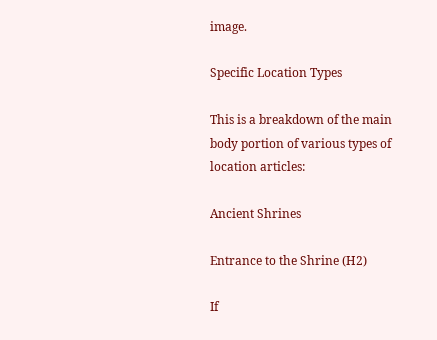image.

Specific Location Types

This is a breakdown of the main body portion of various types of location articles:

Ancient Shrines

Entrance to the Shrine (H2)

If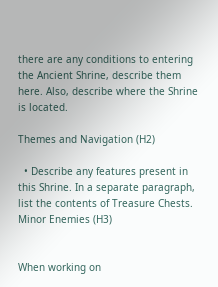there are any conditions to entering the Ancient Shrine, describe them here. Also, describe where the Shrine is located.

Themes and Navigation (H2)

  • Describe any features present in this Shrine. In a separate paragraph, list the contents of Treasure Chests.
Minor Enemies (H3)


When working on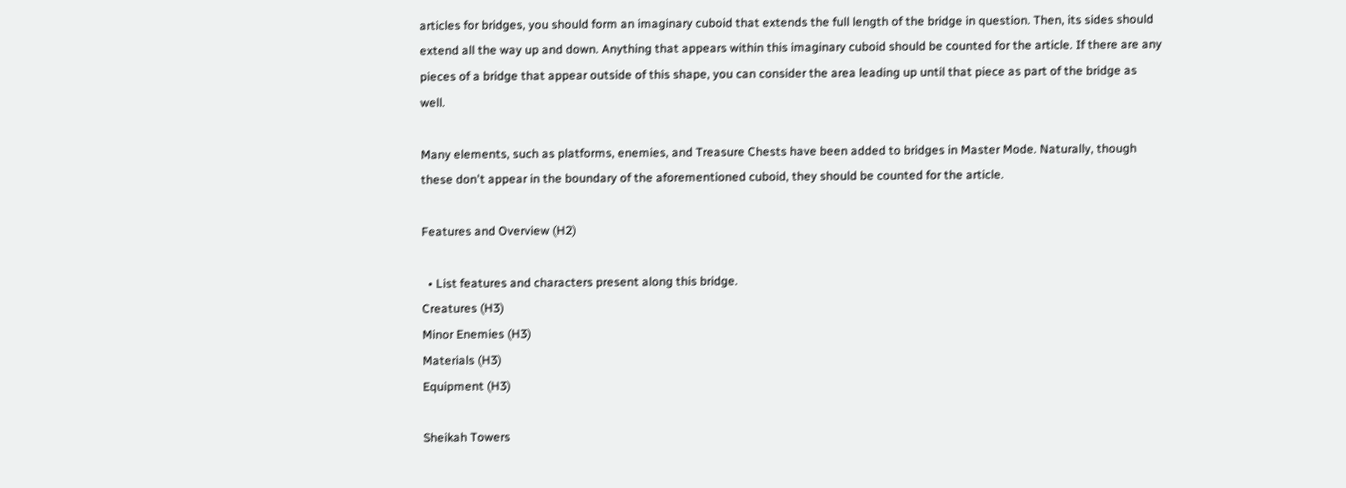articles for bridges, you should form an imaginary cuboid that extends the full length of the bridge in question. Then, its sides should extend all the way up and down. Anything that appears within this imaginary cuboid should be counted for the article. If there are any pieces of a bridge that appear outside of this shape, you can consider the area leading up until that piece as part of the bridge as well.

Many elements, such as platforms, enemies, and Treasure Chests have been added to bridges in Master Mode. Naturally, though these don't appear in the boundary of the aforementioned cuboid, they should be counted for the article.

Features and Overview (H2)

  • List features and characters present along this bridge.
Creatures (H3)
Minor Enemies (H3)
Materials (H3)
Equipment (H3)

Sheikah Towers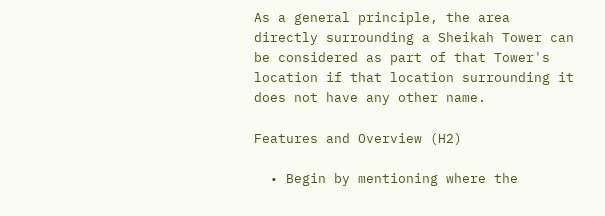As a general principle, the area directly surrounding a Sheikah Tower can be considered as part of that Tower's location if that location surrounding it does not have any other name.

Features and Overview (H2)

  • Begin by mentioning where the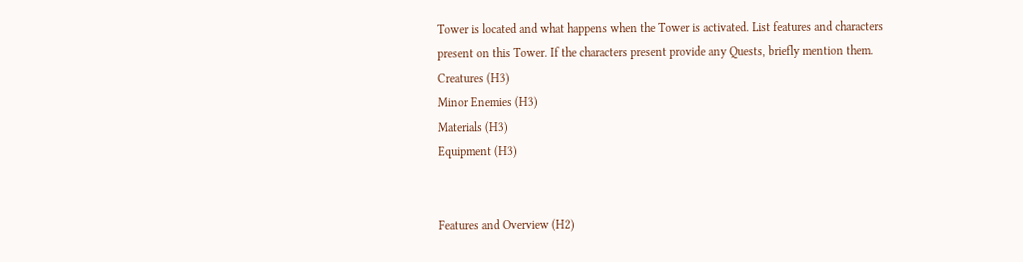Tower is located and what happens when the Tower is activated. List features and characters present on this Tower. If the characters present provide any Quests, briefly mention them.
Creatures (H3)
Minor Enemies (H3)
Materials (H3)
Equipment (H3)


Features and Overview (H2)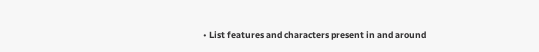• List features and characters present in and around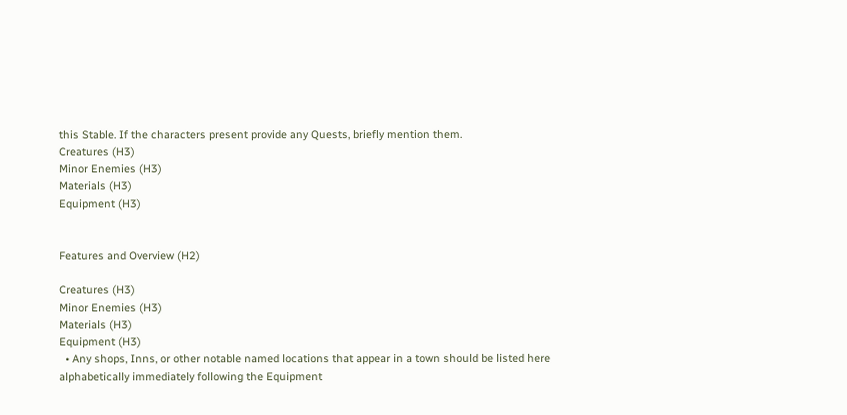this Stable. If the characters present provide any Quests, briefly mention them.
Creatures (H3)
Minor Enemies (H3)
Materials (H3)
Equipment (H3)


Features and Overview (H2)

Creatures (H3)
Minor Enemies (H3)
Materials (H3)
Equipment (H3)
  • Any shops, Inns, or other notable named locations that appear in a town should be listed here alphabetically immediately following the Equipment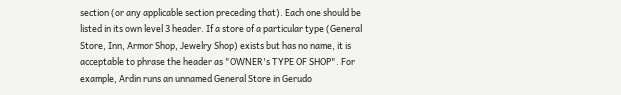section (or any applicable section preceding that). Each one should be listed in its own level 3 header. If a store of a particular type (General Store, Inn, Armor Shop, Jewelry Shop) exists but has no name, it is acceptable to phrase the header as "OWNER's TYPE OF SHOP". For example, Ardin runs an unnamed General Store in Gerudo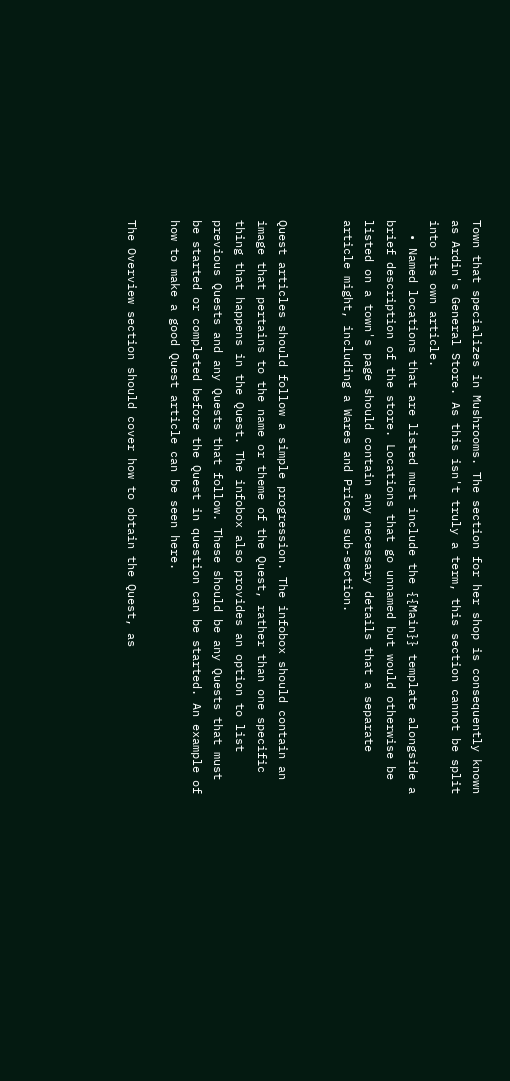Town that specializes in Mushrooms. The section for her shop is consequently known as Ardin's General Store. As this isn't truly a term, this section cannot be split into its own article.
  • Named locations that are listed must include the {{Main}} template alongside a brief description of the store. Locations that go unnamed but would otherwise be listed on a town's page should contain any necessary details that a separate article might, including a Wares and Prices sub-section.


Quest articles should follow a simple progression. The infobox should contain an image that pertains to the name or theme of the Quest, rather than one specific thing that happens in the Quest. The infobox also provides an option to list previous Quests and any Quests that follow. These should be any Quests that must be started or completed before the Quest in question can be started. An example of how to make a good Quest article can be seen here.

The Overview section should cover how to obtain the Quest, as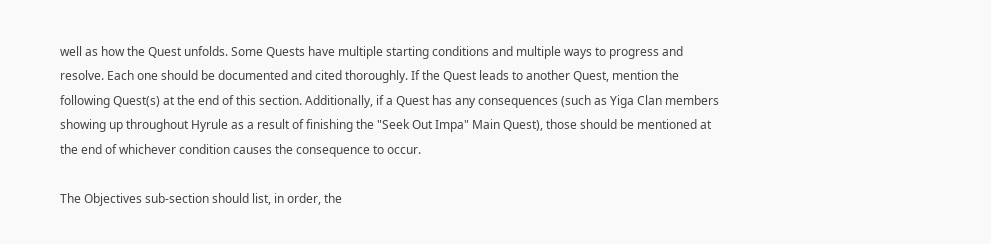well as how the Quest unfolds. Some Quests have multiple starting conditions and multiple ways to progress and resolve. Each one should be documented and cited thoroughly. If the Quest leads to another Quest, mention the following Quest(s) at the end of this section. Additionally, if a Quest has any consequences (such as Yiga Clan members showing up throughout Hyrule as a result of finishing the "Seek Out Impa" Main Quest), those should be mentioned at the end of whichever condition causes the consequence to occur.

The Objectives sub-section should list, in order, the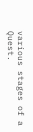various stages of a Quest.